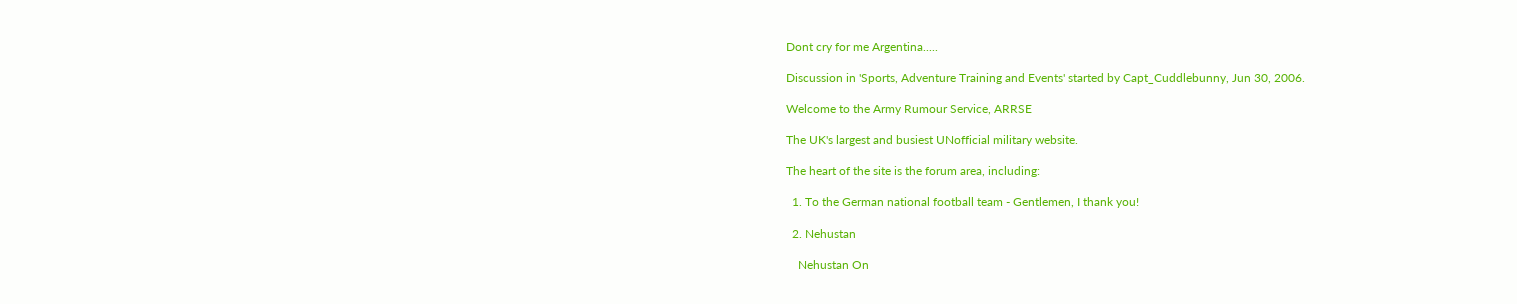Dont cry for me Argentina.....

Discussion in 'Sports, Adventure Training and Events' started by Capt_Cuddlebunny, Jun 30, 2006.

Welcome to the Army Rumour Service, ARRSE

The UK's largest and busiest UNofficial military website.

The heart of the site is the forum area, including:

  1. To the German national football team - Gentlemen, I thank you!

  2. Nehustan

    Nehustan On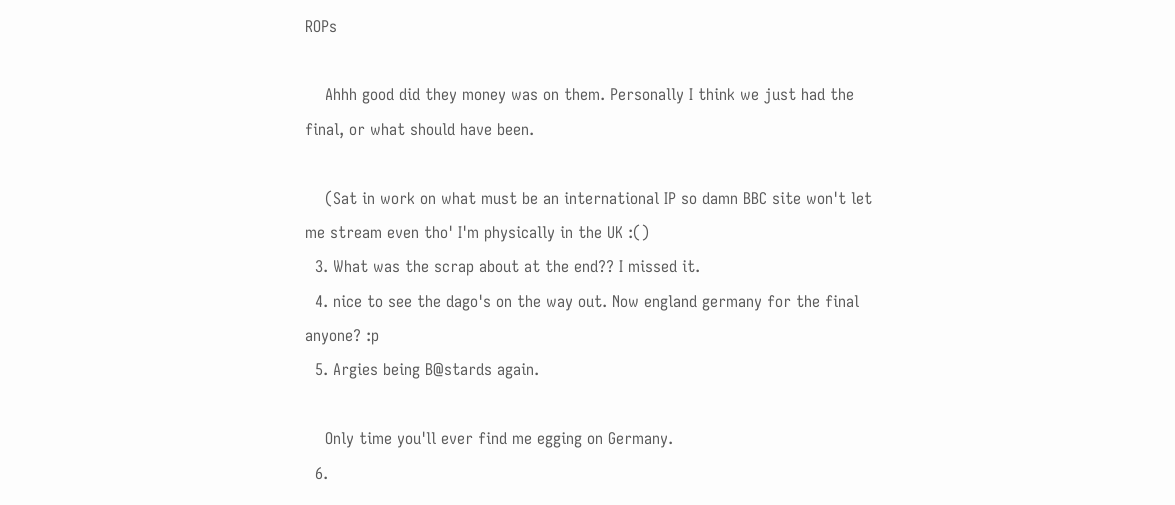ROPs

    Ahhh good did they money was on them. Personally I think we just had the final, or what should have been.

    (Sat in work on what must be an international IP so damn BBC site won't let me stream even tho' I'm physically in the UK :()
  3. What was the scrap about at the end?? I missed it.
  4. nice to see the dago's on the way out. Now england germany for the final anyone? :p
  5. Argies being B@stards again.

    Only time you'll ever find me egging on Germany.
  6.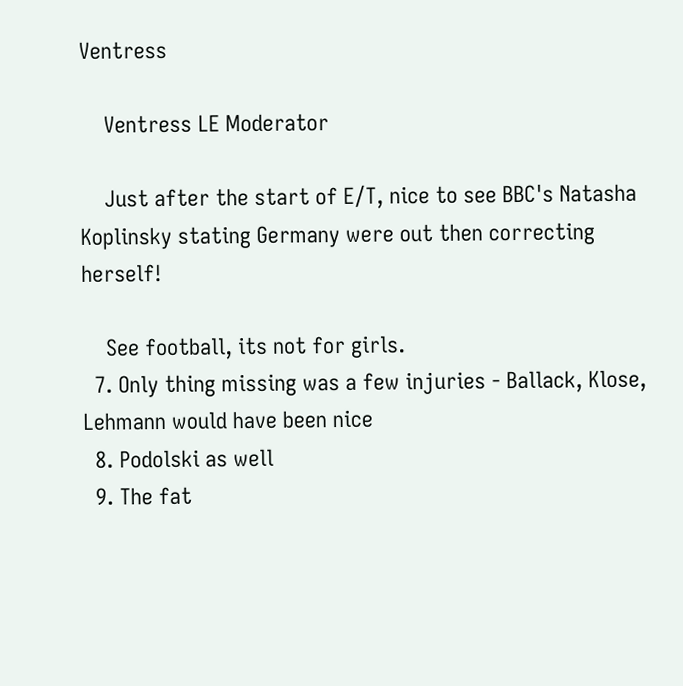Ventress

    Ventress LE Moderator

    Just after the start of E/T, nice to see BBC's Natasha Koplinsky stating Germany were out then correcting herself!

    See football, its not for girls.
  7. Only thing missing was a few injuries - Ballack, Klose, Lehmann would have been nice
  8. Podolski as well
  9. The fat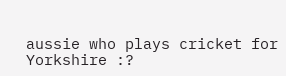aussie who plays cricket for Yorkshire :?